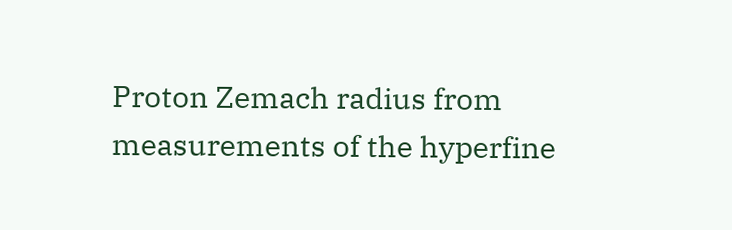Proton Zemach radius from measurements of the hyperfine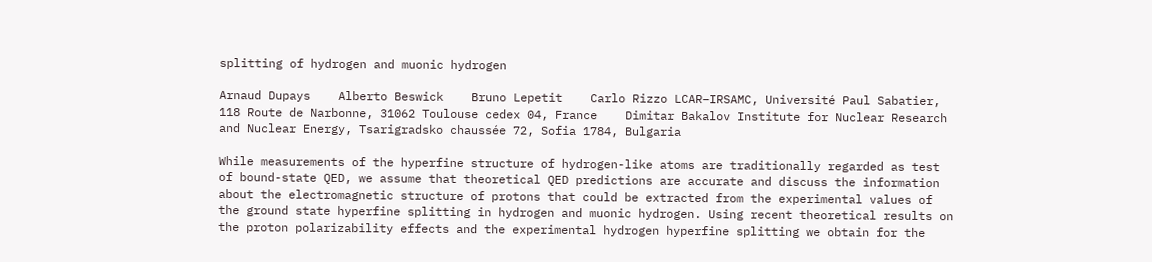splitting of hydrogen and muonic hydrogen

Arnaud Dupays    Alberto Beswick    Bruno Lepetit    Carlo Rizzo LCAR–IRSAMC, Université Paul Sabatier, 118 Route de Narbonne, 31062 Toulouse cedex 04, France    Dimitar Bakalov Institute for Nuclear Research and Nuclear Energy, Tsarigradsko chaussée 72, Sofia 1784, Bulgaria

While measurements of the hyperfine structure of hydrogen-like atoms are traditionally regarded as test of bound-state QED, we assume that theoretical QED predictions are accurate and discuss the information about the electromagnetic structure of protons that could be extracted from the experimental values of the ground state hyperfine splitting in hydrogen and muonic hydrogen. Using recent theoretical results on the proton polarizability effects and the experimental hydrogen hyperfine splitting we obtain for the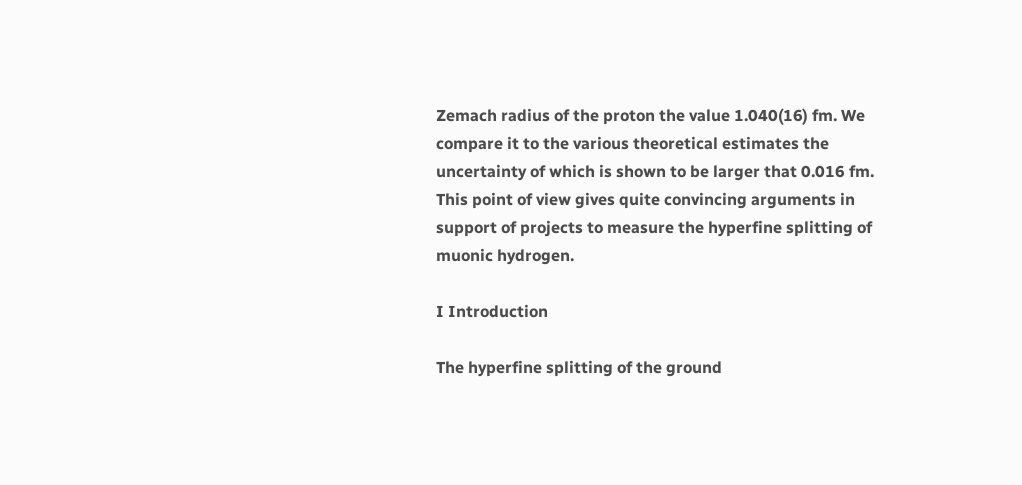Zemach radius of the proton the value 1.040(16) fm. We compare it to the various theoretical estimates the uncertainty of which is shown to be larger that 0.016 fm. This point of view gives quite convincing arguments in support of projects to measure the hyperfine splitting of muonic hydrogen.

I Introduction

The hyperfine splitting of the ground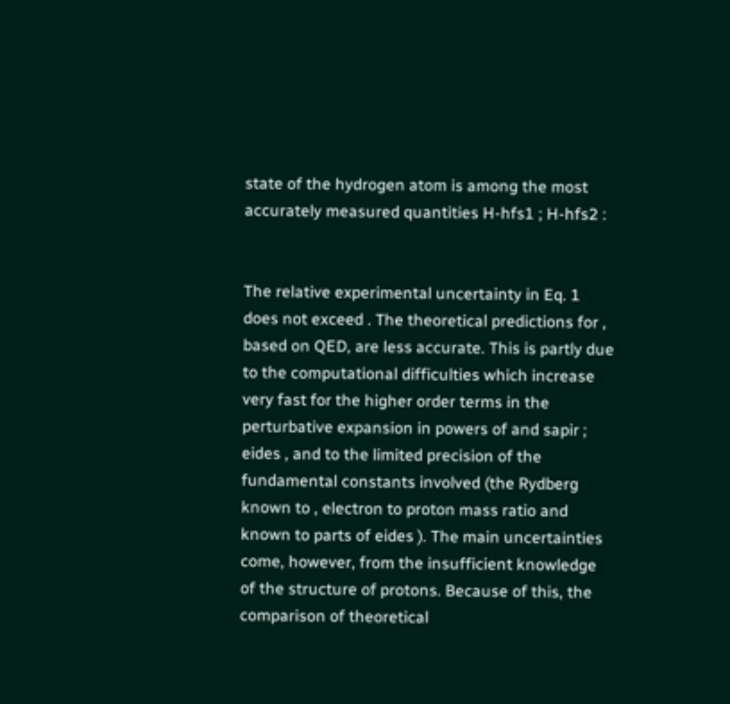state of the hydrogen atom is among the most accurately measured quantities H-hfs1 ; H-hfs2 :


The relative experimental uncertainty in Eq. 1 does not exceed . The theoretical predictions for , based on QED, are less accurate. This is partly due to the computational difficulties which increase very fast for the higher order terms in the perturbative expansion in powers of and sapir ; eides , and to the limited precision of the fundamental constants involved (the Rydberg known to , electron to proton mass ratio and known to parts of eides ). The main uncertainties come, however, from the insufficient knowledge of the structure of protons. Because of this, the comparison of theoretical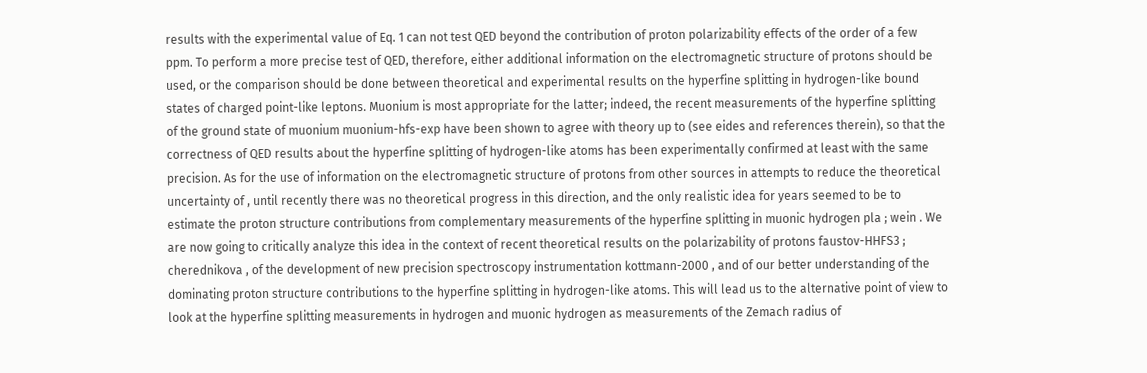results with the experimental value of Eq. 1 can not test QED beyond the contribution of proton polarizability effects of the order of a few ppm. To perform a more precise test of QED, therefore, either additional information on the electromagnetic structure of protons should be used, or the comparison should be done between theoretical and experimental results on the hyperfine splitting in hydrogen-like bound states of charged point-like leptons. Muonium is most appropriate for the latter; indeed, the recent measurements of the hyperfine splitting of the ground state of muonium muonium-hfs-exp have been shown to agree with theory up to (see eides and references therein), so that the correctness of QED results about the hyperfine splitting of hydrogen-like atoms has been experimentally confirmed at least with the same precision. As for the use of information on the electromagnetic structure of protons from other sources in attempts to reduce the theoretical uncertainty of , until recently there was no theoretical progress in this direction, and the only realistic idea for years seemed to be to estimate the proton structure contributions from complementary measurements of the hyperfine splitting in muonic hydrogen pla ; wein . We are now going to critically analyze this idea in the context of recent theoretical results on the polarizability of protons faustov-HHFS3 ; cherednikova , of the development of new precision spectroscopy instrumentation kottmann-2000 , and of our better understanding of the dominating proton structure contributions to the hyperfine splitting in hydrogen-like atoms. This will lead us to the alternative point of view to look at the hyperfine splitting measurements in hydrogen and muonic hydrogen as measurements of the Zemach radius of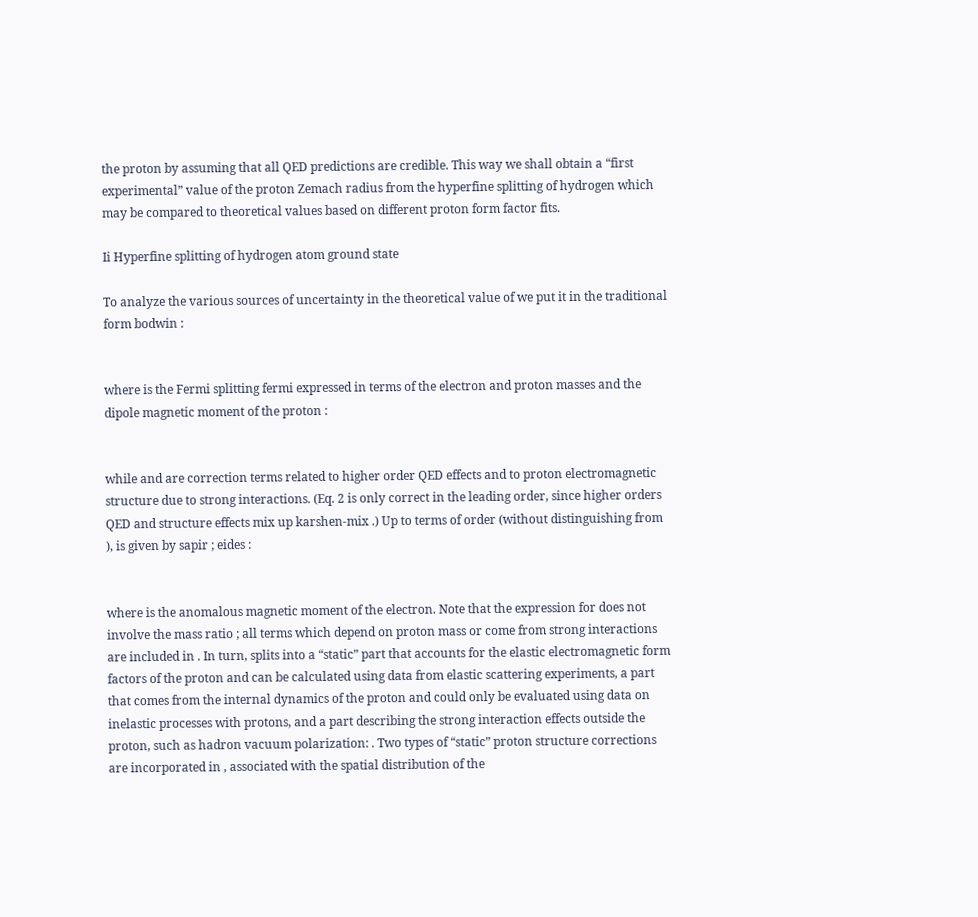the proton by assuming that all QED predictions are credible. This way we shall obtain a “first experimental” value of the proton Zemach radius from the hyperfine splitting of hydrogen which may be compared to theoretical values based on different proton form factor fits.

Ii Hyperfine splitting of hydrogen atom ground state

To analyze the various sources of uncertainty in the theoretical value of we put it in the traditional form bodwin :


where is the Fermi splitting fermi expressed in terms of the electron and proton masses and the dipole magnetic moment of the proton :


while and are correction terms related to higher order QED effects and to proton electromagnetic structure due to strong interactions. (Eq. 2 is only correct in the leading order, since higher orders QED and structure effects mix up karshen-mix .) Up to terms of order (without distinguishing from ), is given by sapir ; eides :


where is the anomalous magnetic moment of the electron. Note that the expression for does not involve the mass ratio ; all terms which depend on proton mass or come from strong interactions are included in . In turn, splits into a “static” part that accounts for the elastic electromagnetic form factors of the proton and can be calculated using data from elastic scattering experiments, a part that comes from the internal dynamics of the proton and could only be evaluated using data on inelastic processes with protons, and a part describing the strong interaction effects outside the proton, such as hadron vacuum polarization: . Two types of “static” proton structure corrections are incorporated in , associated with the spatial distribution of the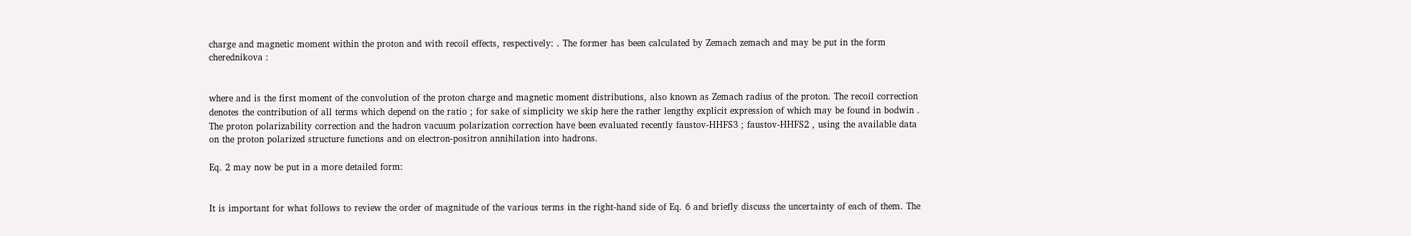charge and magnetic moment within the proton and with recoil effects, respectively: . The former has been calculated by Zemach zemach and may be put in the form cherednikova :


where and is the first moment of the convolution of the proton charge and magnetic moment distributions, also known as Zemach radius of the proton. The recoil correction denotes the contribution of all terms which depend on the ratio ; for sake of simplicity we skip here the rather lengthy explicit expression of which may be found in bodwin . The proton polarizability correction and the hadron vacuum polarization correction have been evaluated recently faustov-HHFS3 ; faustov-HHFS2 , using the available data on the proton polarized structure functions and on electron-positron annihilation into hadrons.

Eq. 2 may now be put in a more detailed form:


It is important for what follows to review the order of magnitude of the various terms in the right-hand side of Eq. 6 and briefly discuss the uncertainty of each of them. The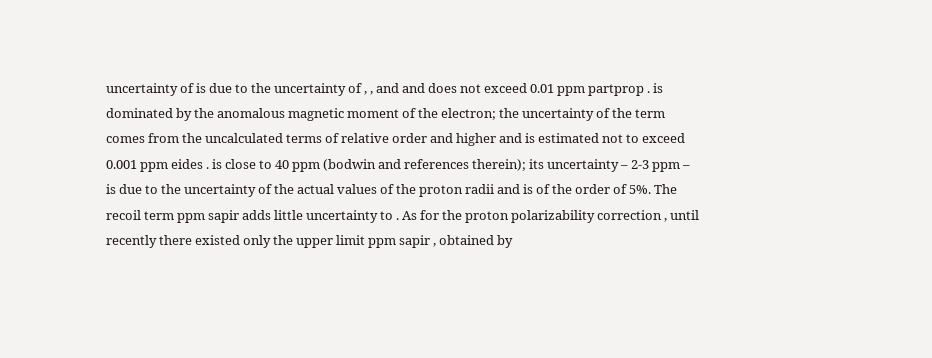uncertainty of is due to the uncertainty of , , and and does not exceed 0.01 ppm partprop . is dominated by the anomalous magnetic moment of the electron; the uncertainty of the term comes from the uncalculated terms of relative order and higher and is estimated not to exceed 0.001 ppm eides . is close to 40 ppm (bodwin and references therein); its uncertainty – 2-3 ppm – is due to the uncertainty of the actual values of the proton radii and is of the order of 5%. The recoil term ppm sapir adds little uncertainty to . As for the proton polarizability correction , until recently there existed only the upper limit ppm sapir , obtained by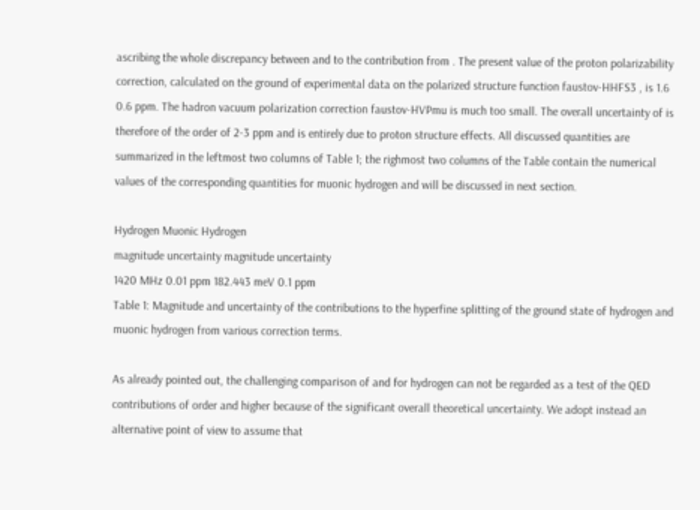ascribing the whole discrepancy between and to the contribution from . The present value of the proton polarizability correction, calculated on the ground of experimental data on the polarized structure function faustov-HHFS3 , is 1.6 0.6 ppm. The hadron vacuum polarization correction faustov-HVPmu is much too small. The overall uncertainty of is therefore of the order of 2-3 ppm and is entirely due to proton structure effects. All discussed quantities are summarized in the leftmost two columns of Table 1; the righmost two columns of the Table contain the numerical values of the corresponding quantities for muonic hydrogen and will be discussed in next section.

Hydrogen Muonic Hydrogen
magnitude uncertainty magnitude uncertainty
1420 MHz 0.01 ppm 182.443 meV 0.1 ppm
Table 1: Magnitude and uncertainty of the contributions to the hyperfine splitting of the ground state of hydrogen and muonic hydrogen from various correction terms.

As already pointed out, the challenging comparison of and for hydrogen can not be regarded as a test of the QED contributions of order and higher because of the significant overall theoretical uncertainty. We adopt instead an alternative point of view to assume that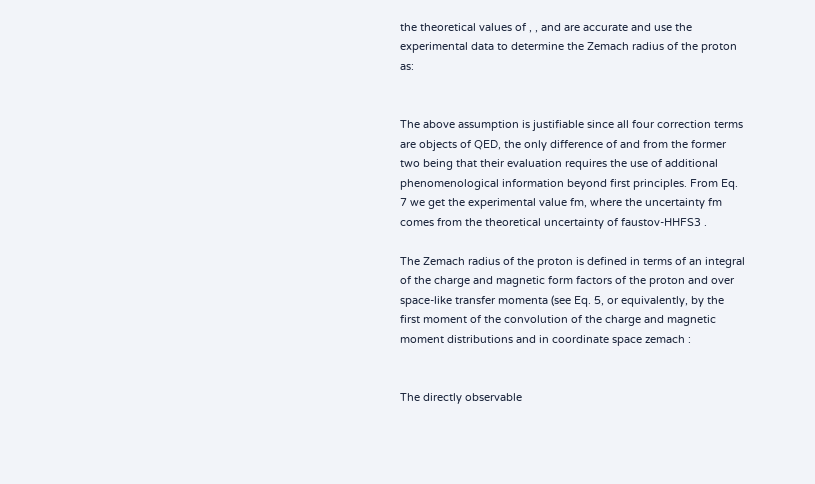the theoretical values of , , and are accurate and use the experimental data to determine the Zemach radius of the proton as:


The above assumption is justifiable since all four correction terms are objects of QED, the only difference of and from the former two being that their evaluation requires the use of additional phenomenological information beyond first principles. From Eq. 7 we get the experimental value fm, where the uncertainty fm comes from the theoretical uncertainty of faustov-HHFS3 .

The Zemach radius of the proton is defined in terms of an integral of the charge and magnetic form factors of the proton and over space-like transfer momenta (see Eq. 5, or equivalently, by the first moment of the convolution of the charge and magnetic moment distributions and in coordinate space zemach :


The directly observable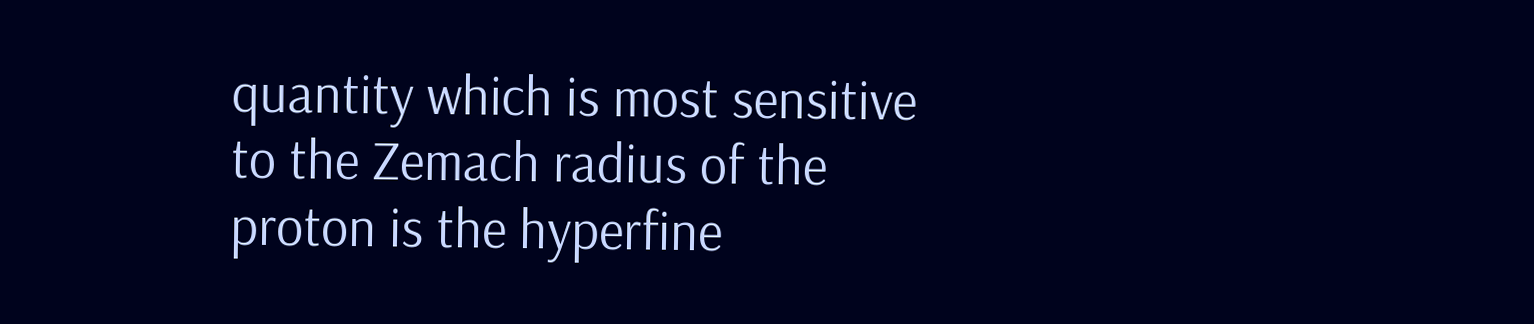quantity which is most sensitive to the Zemach radius of the proton is the hyperfine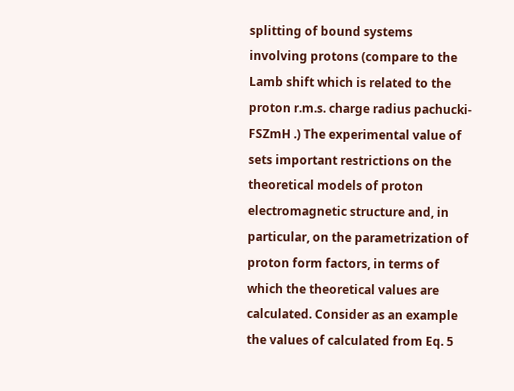splitting of bound systems involving protons (compare to the Lamb shift which is related to the proton r.m.s. charge radius pachucki-FSZmH .) The experimental value of sets important restrictions on the theoretical models of proton electromagnetic structure and, in particular, on the parametrization of proton form factors, in terms of which the theoretical values are calculated. Consider as an example the values of calculated from Eq. 5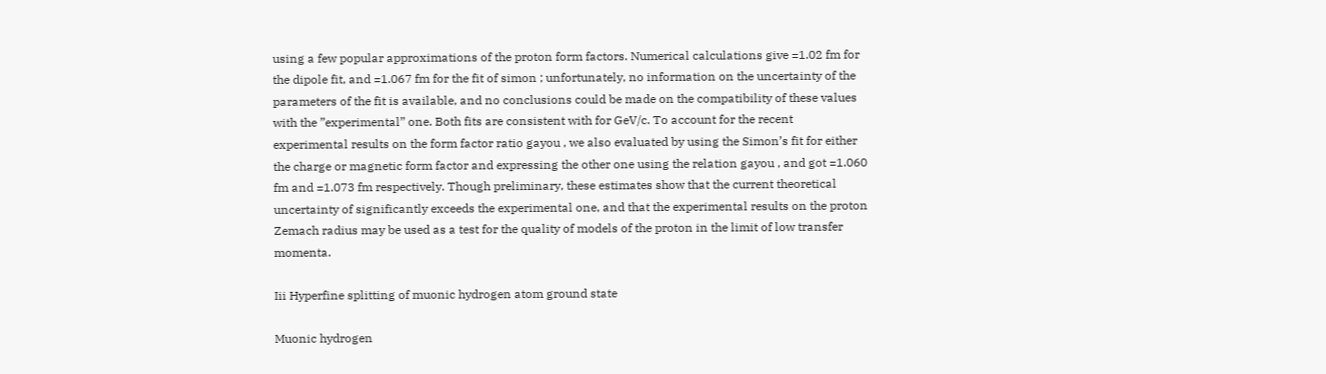using a few popular approximations of the proton form factors. Numerical calculations give =1.02 fm for the dipole fit, and =1.067 fm for the fit of simon ; unfortunately, no information on the uncertainty of the parameters of the fit is available, and no conclusions could be made on the compatibility of these values with the ”experimental” one. Both fits are consistent with for GeV/c. To account for the recent experimental results on the form factor ratio gayou , we also evaluated by using the Simon’s fit for either the charge or magnetic form factor and expressing the other one using the relation gayou , and got =1.060 fm and =1.073 fm respectively. Though preliminary, these estimates show that the current theoretical uncertainty of significantly exceeds the experimental one, and that the experimental results on the proton Zemach radius may be used as a test for the quality of models of the proton in the limit of low transfer momenta.

Iii Hyperfine splitting of muonic hydrogen atom ground state

Muonic hydrogen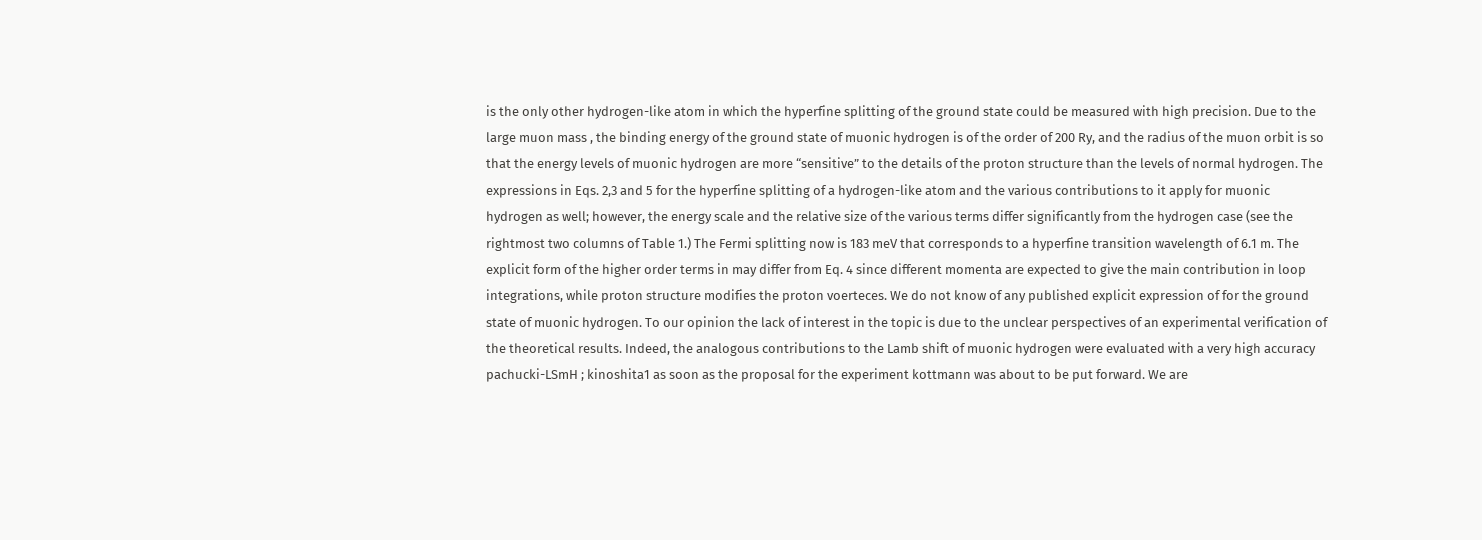is the only other hydrogen-like atom in which the hyperfine splitting of the ground state could be measured with high precision. Due to the large muon mass , the binding energy of the ground state of muonic hydrogen is of the order of 200 Ry, and the radius of the muon orbit is so that the energy levels of muonic hydrogen are more “sensitive” to the details of the proton structure than the levels of normal hydrogen. The expressions in Eqs. 2,3 and 5 for the hyperfine splitting of a hydrogen-like atom and the various contributions to it apply for muonic hydrogen as well; however, the energy scale and the relative size of the various terms differ significantly from the hydrogen case (see the rightmost two columns of Table 1.) The Fermi splitting now is 183 meV that corresponds to a hyperfine transition wavelength of 6.1 m. The explicit form of the higher order terms in may differ from Eq. 4 since different momenta are expected to give the main contribution in loop integrations, while proton structure modifies the proton voerteces. We do not know of any published explicit expression of for the ground state of muonic hydrogen. To our opinion the lack of interest in the topic is due to the unclear perspectives of an experimental verification of the theoretical results. Indeed, the analogous contributions to the Lamb shift of muonic hydrogen were evaluated with a very high accuracy pachucki-LSmH ; kinoshita1 as soon as the proposal for the experiment kottmann was about to be put forward. We are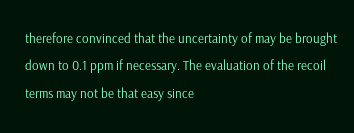therefore convinced that the uncertainty of may be brought down to 0.1 ppm if necessary. The evaluation of the recoil terms may not be that easy since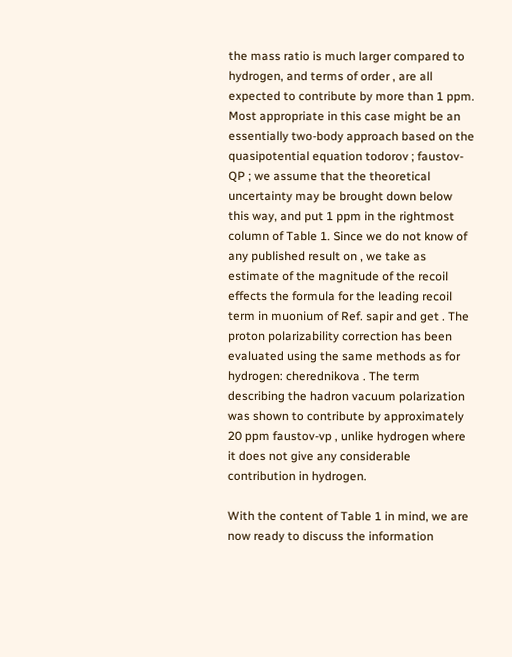the mass ratio is much larger compared to hydrogen, and terms of order , are all expected to contribute by more than 1 ppm. Most appropriate in this case might be an essentially two-body approach based on the quasipotential equation todorov ; faustov-QP ; we assume that the theoretical uncertainty may be brought down below this way, and put 1 ppm in the rightmost column of Table 1. Since we do not know of any published result on , we take as estimate of the magnitude of the recoil effects the formula for the leading recoil term in muonium of Ref. sapir and get . The proton polarizability correction has been evaluated using the same methods as for hydrogen: cherednikova . The term describing the hadron vacuum polarization was shown to contribute by approximately 20 ppm faustov-vp , unlike hydrogen where it does not give any considerable contribution in hydrogen.

With the content of Table 1 in mind, we are now ready to discuss the information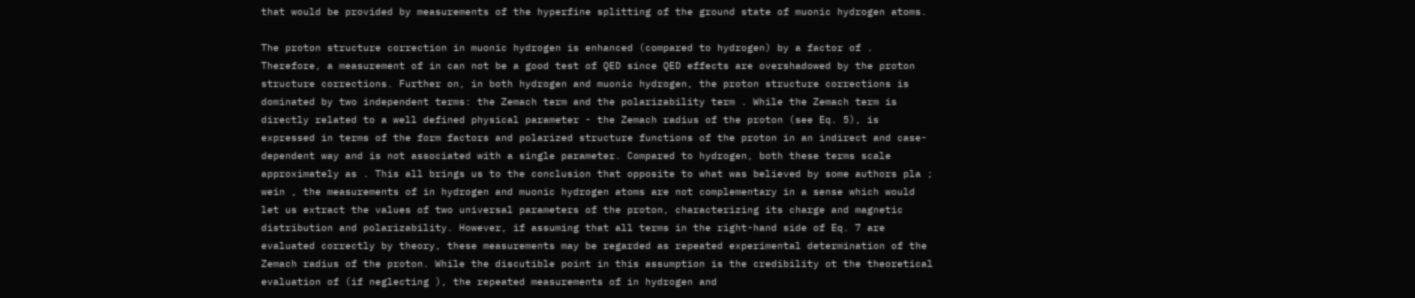that would be provided by measurements of the hyperfine splitting of the ground state of muonic hydrogen atoms.

The proton structure correction in muonic hydrogen is enhanced (compared to hydrogen) by a factor of . Therefore, a measurement of in can not be a good test of QED since QED effects are overshadowed by the proton structure corrections. Further on, in both hydrogen and muonic hydrogen, the proton structure corrections is dominated by two independent terms: the Zemach term and the polarizability term . While the Zemach term is directly related to a well defined physical parameter - the Zemach radius of the proton (see Eq. 5), is expressed in terms of the form factors and polarized structure functions of the proton in an indirect and case-dependent way and is not associated with a single parameter. Compared to hydrogen, both these terms scale approximately as . This all brings us to the conclusion that opposite to what was believed by some authors pla ; wein , the measurements of in hydrogen and muonic hydrogen atoms are not complementary in a sense which would let us extract the values of two universal parameters of the proton, characterizing its charge and magnetic distribution and polarizability. However, if assuming that all terms in the right-hand side of Eq. 7 are evaluated correctly by theory, these measurements may be regarded as repeated experimental determination of the Zemach radius of the proton. While the discutible point in this assumption is the credibility ot the theoretical evaluation of (if neglecting ), the repeated measurements of in hydrogen and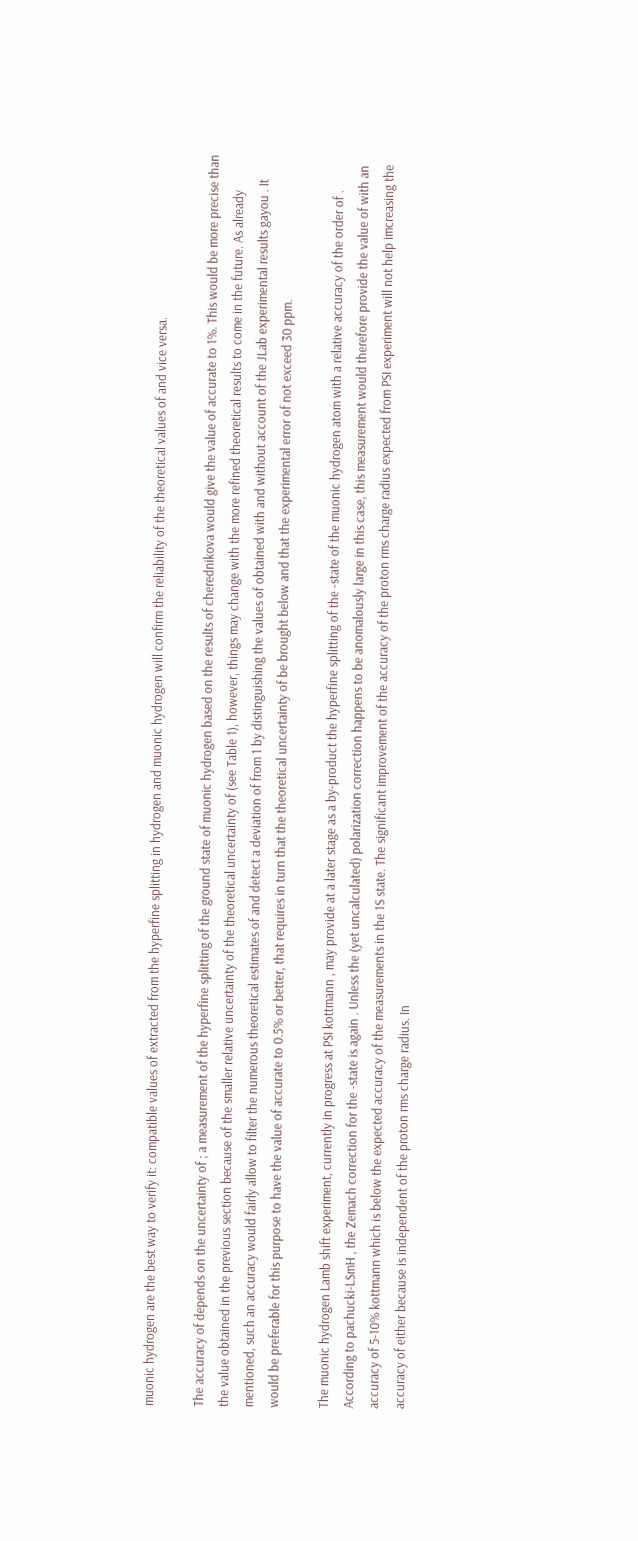muonic hydrogen are the best way to verify it: compatible values of extracted from the hyperfine splitting in hydrogen and muonic hydrogen will confirm the reliability of the theoretical values of and vice versa.

The accuracy of depends on the uncertainty of ; a measurement of the hyperfine splitting of the ground state of muonic hydrogen based on the results of cherednikova would give the value of accurate to 1%. This would be more precise than the value obtained in the previous section because of the smaller relative uncertainty of the theoretical uncertainty of (see Table 1), however, things may change with the more refined theoretical results to come in the future. As already mentioned, such an accuracy would fairly allow to filter the numerous theoretical estimates of and detect a deviation of from 1 by distinguishing the values of obtained with and without account of the JLab experimental results gayou . It would be preferable for this purpose to have the value of accurate to 0.5% or better, that requires in turn that the theoretical uncertainty of be brought below and that the experimental error of not exceed 30 ppm.

The muonic hydrogen Lamb shift experiment, currently in progress at PSI kottmann , may provide at a later stage as a by-product the hyperfine splitting of the -state of the muonic hydrogen atom with a relative accuracy of the order of . According to pachucki-LSmH , the Zemach correction for the -state is again . Unless the (yet uncalculated) polarization correction happens to be anomalously large in this case, this measurement would therefore provide the value of with an accuracy of 5-10% kottmann which is below the expected accuracy of the measurements in the 1S state. The significant improvement of the accuracy of the proton rms charge radius expected from PSI experiment will not help imcreasing the accuracy of either because is independent of the proton rms charge radius. In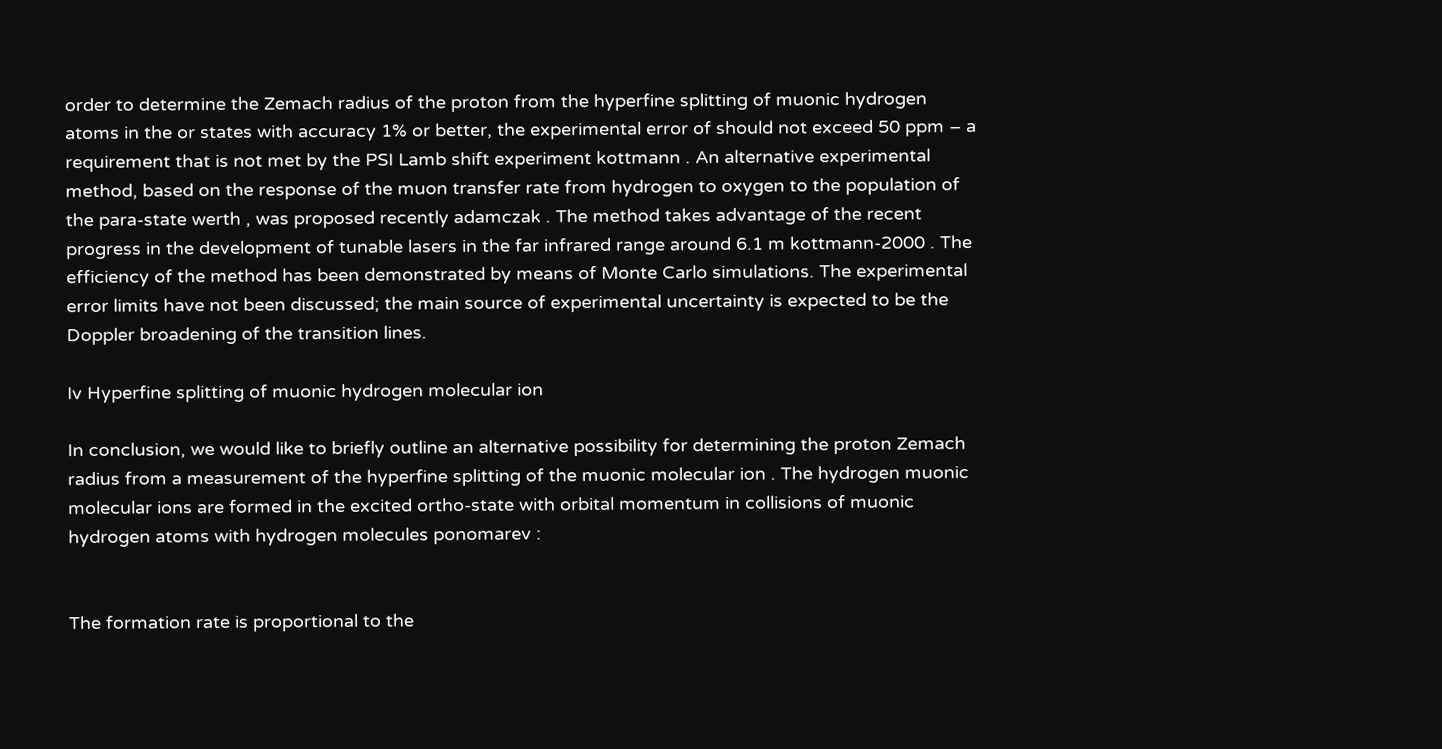order to determine the Zemach radius of the proton from the hyperfine splitting of muonic hydrogen atoms in the or states with accuracy 1% or better, the experimental error of should not exceed 50 ppm – a requirement that is not met by the PSI Lamb shift experiment kottmann . An alternative experimental method, based on the response of the muon transfer rate from hydrogen to oxygen to the population of the para-state werth , was proposed recently adamczak . The method takes advantage of the recent progress in the development of tunable lasers in the far infrared range around 6.1 m kottmann-2000 . The efficiency of the method has been demonstrated by means of Monte Carlo simulations. The experimental error limits have not been discussed; the main source of experimental uncertainty is expected to be the Doppler broadening of the transition lines.

Iv Hyperfine splitting of muonic hydrogen molecular ion

In conclusion, we would like to briefly outline an alternative possibility for determining the proton Zemach radius from a measurement of the hyperfine splitting of the muonic molecular ion . The hydrogen muonic molecular ions are formed in the excited ortho-state with orbital momentum in collisions of muonic hydrogen atoms with hydrogen molecules ponomarev :


The formation rate is proportional to the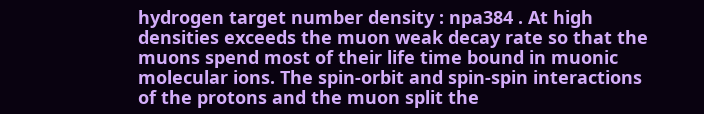hydrogen target number density : npa384 . At high densities exceeds the muon weak decay rate so that the muons spend most of their life time bound in muonic molecular ions. The spin-orbit and spin-spin interactions of the protons and the muon split the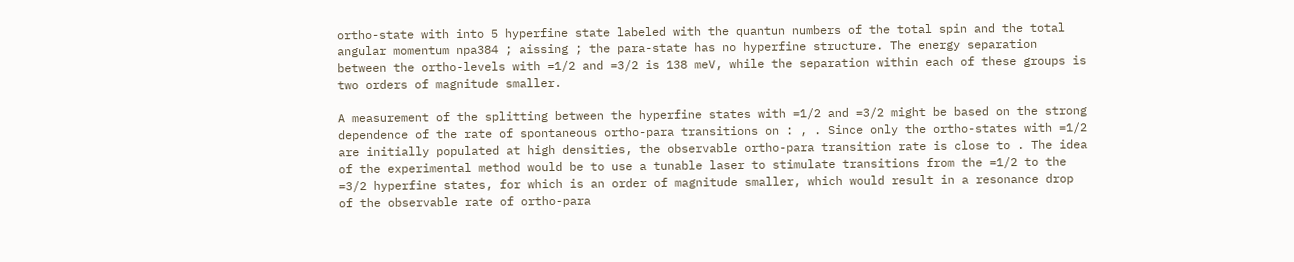ortho-state with into 5 hyperfine state labeled with the quantun numbers of the total spin and the total angular momentum npa384 ; aissing ; the para-state has no hyperfine structure. The energy separation between the ortho-levels with =1/2 and =3/2 is 138 meV, while the separation within each of these groups is two orders of magnitude smaller.

A measurement of the splitting between the hyperfine states with =1/2 and =3/2 might be based on the strong dependence of the rate of spontaneous ortho-para transitions on : , . Since only the ortho-states with =1/2 are initially populated at high densities, the observable ortho-para transition rate is close to . The idea of the experimental method would be to use a tunable laser to stimulate transitions from the =1/2 to the =3/2 hyperfine states, for which is an order of magnitude smaller, which would result in a resonance drop of the observable rate of ortho-para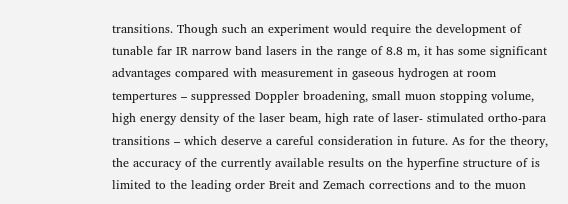transitions. Though such an experiment would require the development of tunable far IR narrow band lasers in the range of 8.8 m, it has some significant advantages compared with measurement in gaseous hydrogen at room tempertures – suppressed Doppler broadening, small muon stopping volume, high energy density of the laser beam, high rate of laser- stimulated ortho-para transitions – which deserve a careful consideration in future. As for the theory, the accuracy of the currently available results on the hyperfine structure of is limited to the leading order Breit and Zemach corrections and to the muon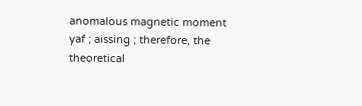anomalous magnetic moment yaf ; aissing ; therefore, the theoretical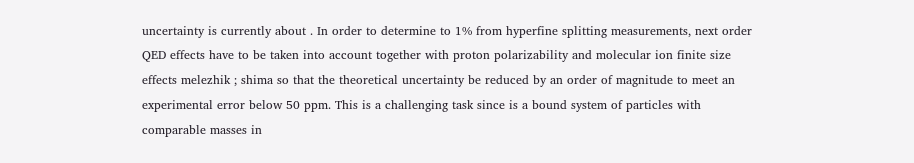uncertainty is currently about . In order to determine to 1% from hyperfine splitting measurements, next order QED effects have to be taken into account together with proton polarizability and molecular ion finite size effects melezhik ; shima so that the theoretical uncertainty be reduced by an order of magnitude to meet an experimental error below 50 ppm. This is a challenging task since is a bound system of particles with comparable masses in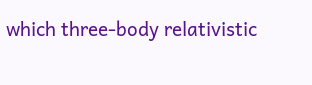which three-body relativistic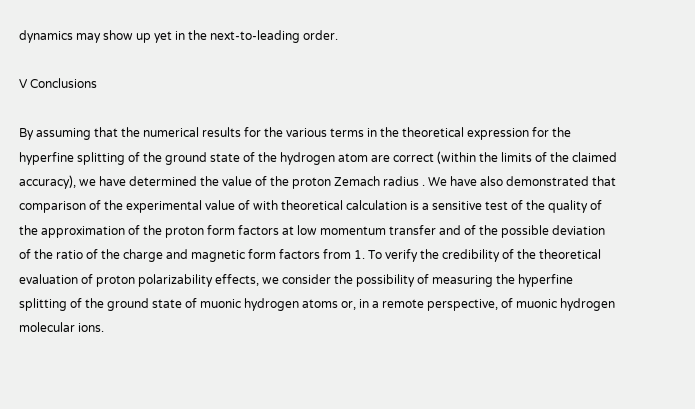dynamics may show up yet in the next-to-leading order.

V Conclusions

By assuming that the numerical results for the various terms in the theoretical expression for the hyperfine splitting of the ground state of the hydrogen atom are correct (within the limits of the claimed accuracy), we have determined the value of the proton Zemach radius . We have also demonstrated that comparison of the experimental value of with theoretical calculation is a sensitive test of the quality of the approximation of the proton form factors at low momentum transfer and of the possible deviation of the ratio of the charge and magnetic form factors from 1. To verify the credibility of the theoretical evaluation of proton polarizability effects, we consider the possibility of measuring the hyperfine splitting of the ground state of muonic hydrogen atoms or, in a remote perspective, of muonic hydrogen molecular ions.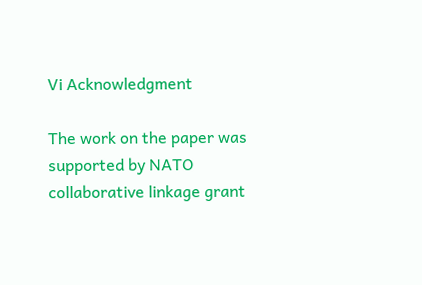Vi Acknowledgment

The work on the paper was supported by NATO collaborative linkage grant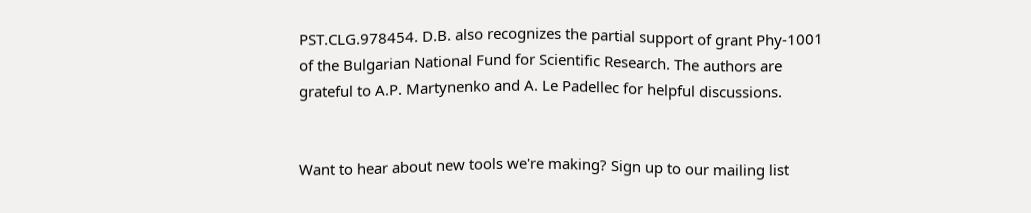PST.CLG.978454. D.B. also recognizes the partial support of grant Phy-1001 of the Bulgarian National Fund for Scientific Research. The authors are grateful to A.P. Martynenko and A. Le Padellec for helpful discussions.


Want to hear about new tools we're making? Sign up to our mailing list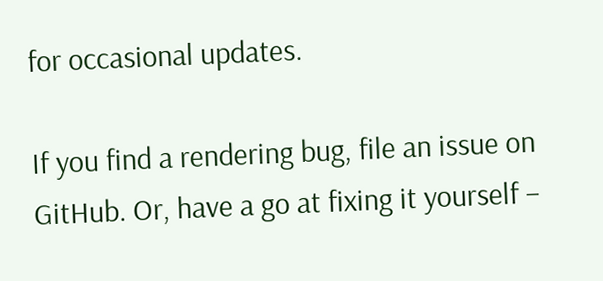for occasional updates.

If you find a rendering bug, file an issue on GitHub. Or, have a go at fixing it yourself –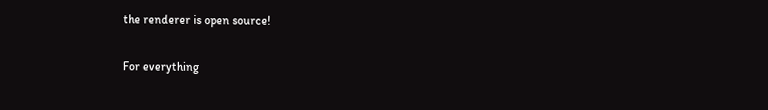the renderer is open source!

For everything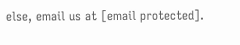else, email us at [email protected].